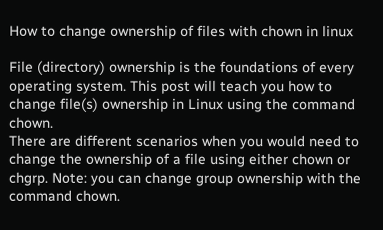How to change ownership of files with chown in linux

File (directory) ownership is the foundations of every operating system. This post will teach you how to change file(s) ownership in Linux using the command chown.
There are different scenarios when you would need to change the ownership of a file using either chown or chgrp. Note: you can change group ownership with the command chown.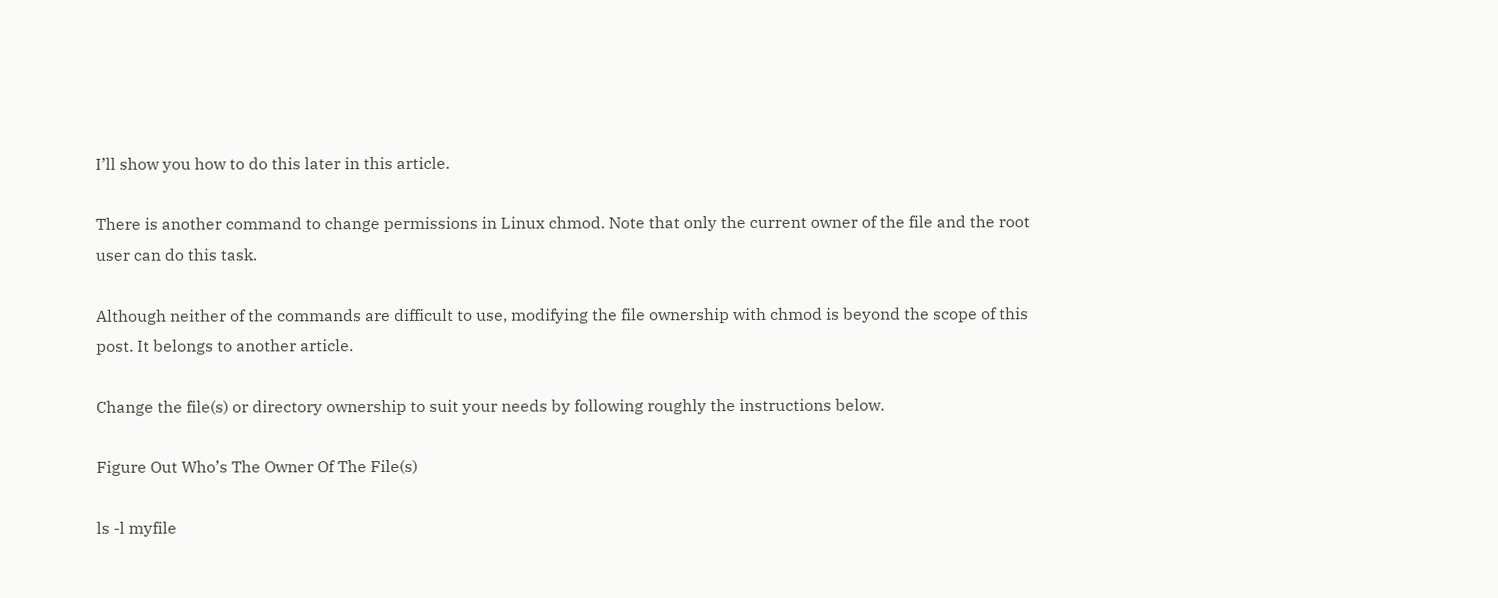I’ll show you how to do this later in this article.

There is another command to change permissions in Linux chmod. Note that only the current owner of the file and the root user can do this task.

Although neither of the commands are difficult to use, modifying the file ownership with chmod is beyond the scope of this post. It belongs to another article.

Change the file(s) or directory ownership to suit your needs by following roughly the instructions below.

Figure Out Who’s The Owner Of The File(s)

ls -l myfile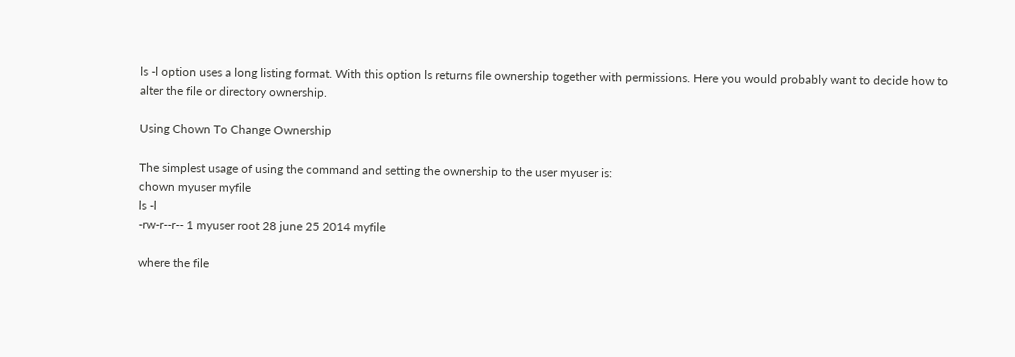ls -l option uses a long listing format. With this option ls returns file ownership together with permissions. Here you would probably want to decide how to alter the file or directory ownership.

Using Chown To Change Ownership

The simplest usage of using the command and setting the ownership to the user myuser is:
chown myuser myfile
ls -l
-rw-r--r-- 1 myuser root 28 june 25 2014 myfile

where the file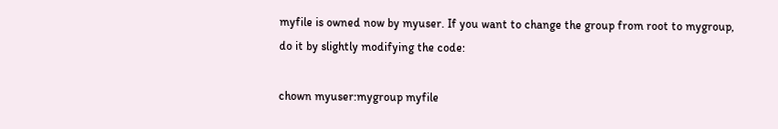myfile is owned now by myuser. If you want to change the group from root to mygroup, do it by slightly modifying the code:

chown myuser:mygroup myfile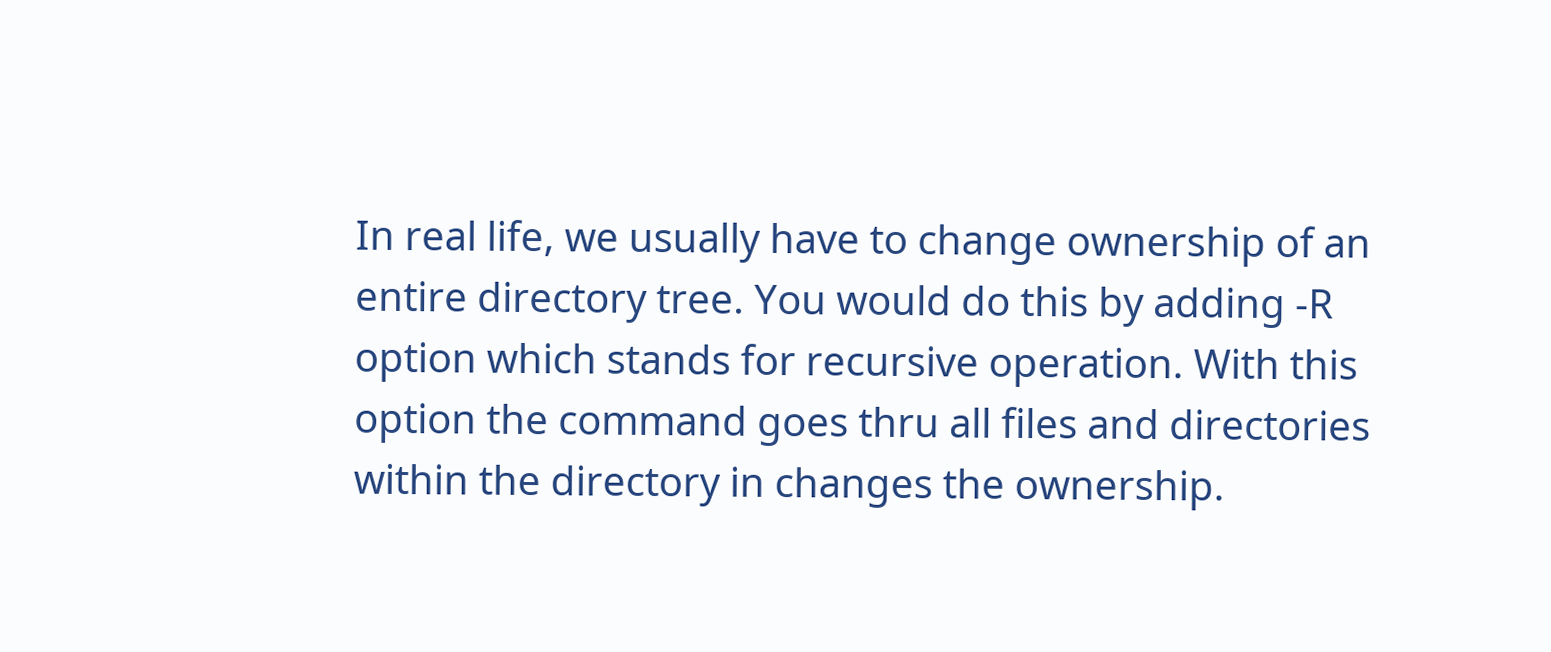In real life, we usually have to change ownership of an entire directory tree. You would do this by adding -R option which stands for recursive operation. With this option the command goes thru all files and directories within the directory in changes the ownership.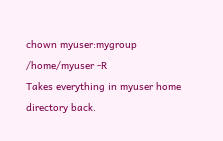chown myuser:mygroup /home/myuser -R
Takes everything in myuser home directory back.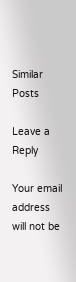Similar Posts

Leave a Reply

Your email address will not be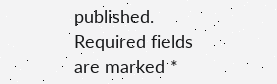published. Required fields are marked *